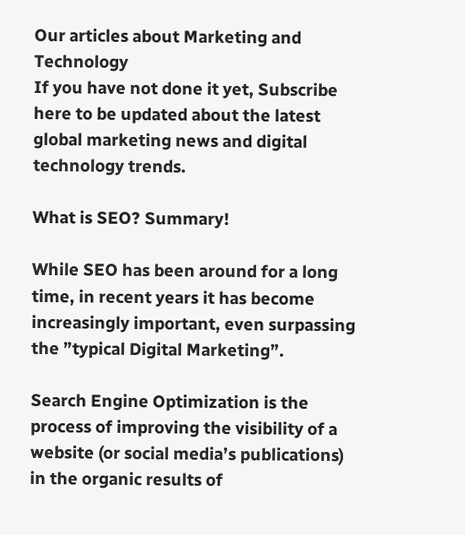Our articles about Marketing and Technology
If you have not done it yet, Subscribe here to be updated about the latest global marketing news and digital technology trends.

What is SEO? Summary!

While SEO has been around for a long time, in recent years it has become increasingly important, even surpassing the ”typical Digital Marketing”.

Search Engine Optimization is the process of improving the visibility of a website (or social media’s publications) in the organic results of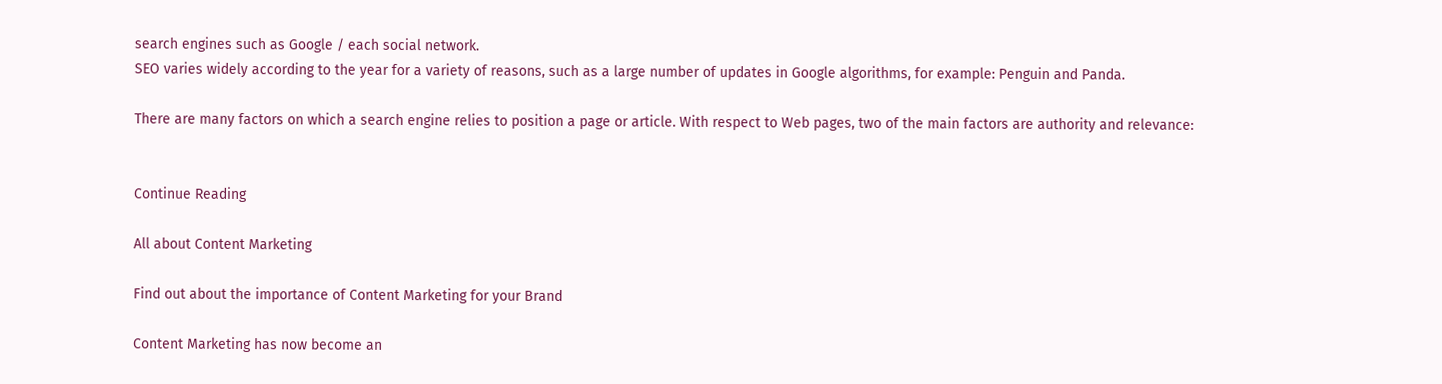search engines such as Google / each social network.
SEO varies widely according to the year for a variety of reasons, such as a large number of updates in Google algorithms, for example: Penguin and Panda.

There are many factors on which a search engine relies to position a page or article. With respect to Web pages, two of the main factors are authority and relevance:


Continue Reading

All about Content Marketing

Find out about the importance of Content Marketing for your Brand

Content Marketing has now become an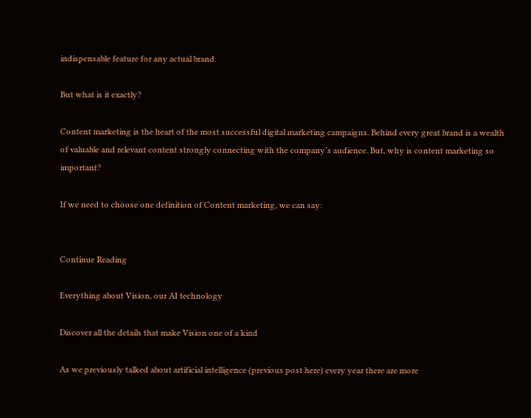indispensable feature for any actual brand.

But what is it exactly?

Content marketing is the heart of the most successful digital marketing campaigns. Behind every great brand is a wealth of valuable and relevant content strongly connecting with the company’s audience. But, why is content marketing so important?

If we need to choose one definition of Content marketing, we can say:


Continue Reading

Everything about Vision, our AI technology

Discover all the details that make Vision one of a kind

As we previously talked about artificial intelligence (previous post here) every year there are more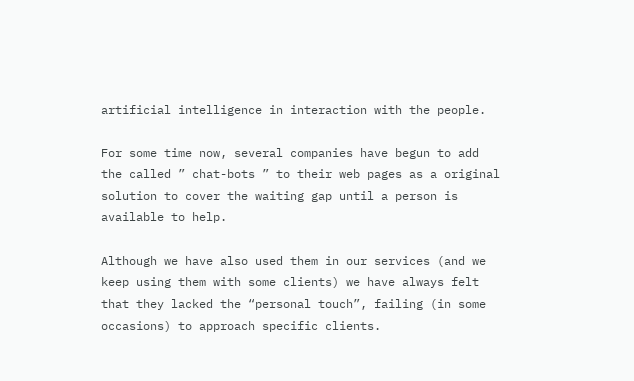artificial intelligence in interaction with the people.

For some time now, several companies have begun to add the called ” chat-bots ” to their web pages as a original solution to cover the waiting gap until a person is available to help.

Although we have also used them in our services (and we keep using them with some clients) we have always felt that they lacked the “personal touch”, failing (in some occasions) to approach specific clients.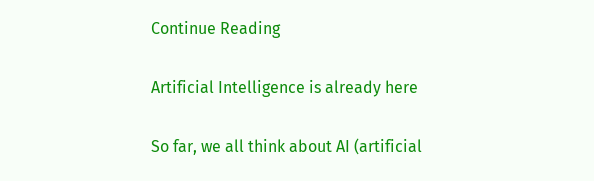Continue Reading

Artificial Intelligence is already here

So far, we all think about AI (artificial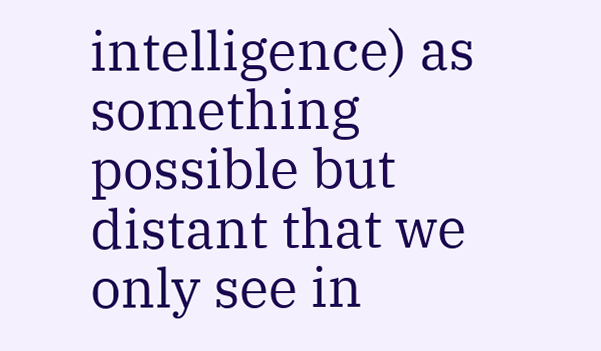intelligence) as something possible but distant that we only see in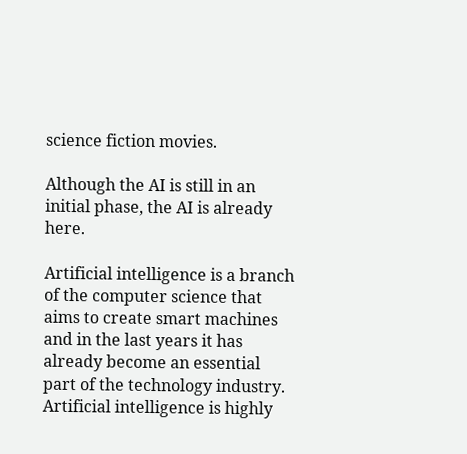science fiction movies.

Although the AI is still in an initial phase, the AI is already here.

Artificial intelligence is a branch of the computer science that aims to create smart machines and in the last years it has already become an essential part of the technology industry. Artificial intelligence is highly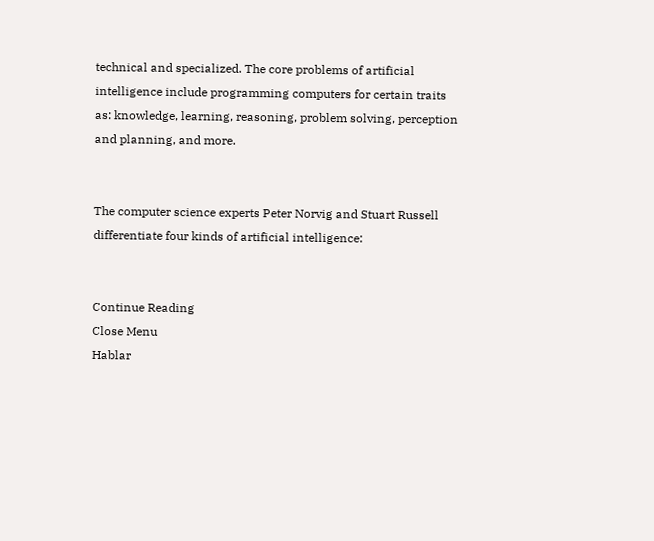technical and specialized. The core problems of artificial intelligence include programming computers for certain traits as: knowledge, learning, reasoning, problem solving, perception and planning, and more.


The computer science experts Peter Norvig and Stuart Russell differentiate four kinds of artificial intelligence:


Continue Reading
Close Menu
Hablar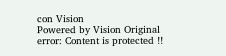con Vision
Powered by Vision Original
error: Content is protected !!